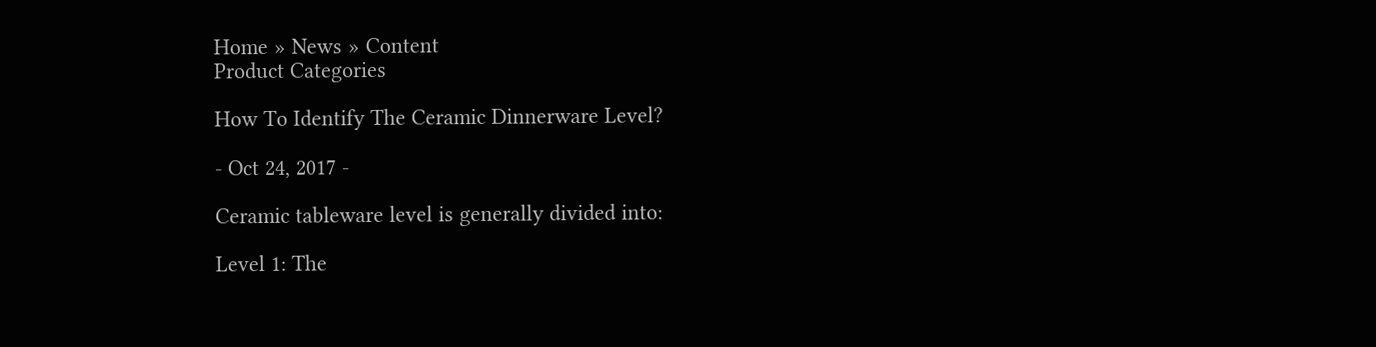Home » News » Content
Product Categories

How To Identify The Ceramic Dinnerware Level?

- Oct 24, 2017 -

Ceramic tableware level is generally divided into:

Level 1: The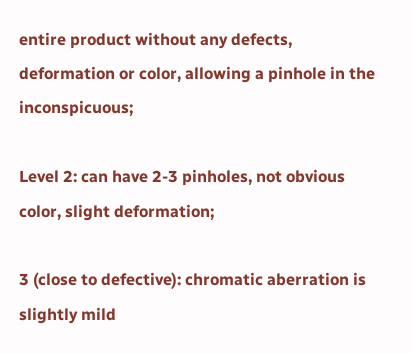entire product without any defects, deformation or color, allowing a pinhole in the inconspicuous;

Level 2: can have 2-3 pinholes, not obvious color, slight deformation;

3 (close to defective): chromatic aberration is slightly mild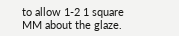to allow 1-2 1 square MM about the glaze.